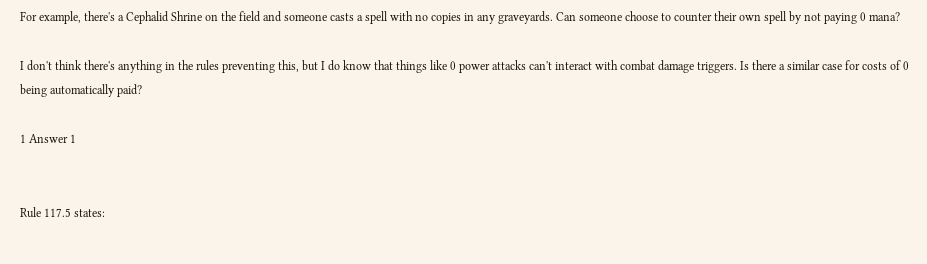For example, there's a Cephalid Shrine on the field and someone casts a spell with no copies in any graveyards. Can someone choose to counter their own spell by not paying 0 mana?

I don't think there's anything in the rules preventing this, but I do know that things like 0 power attacks can't interact with combat damage triggers. Is there a similar case for costs of 0 being automatically paid?

1 Answer 1


Rule 117.5 states: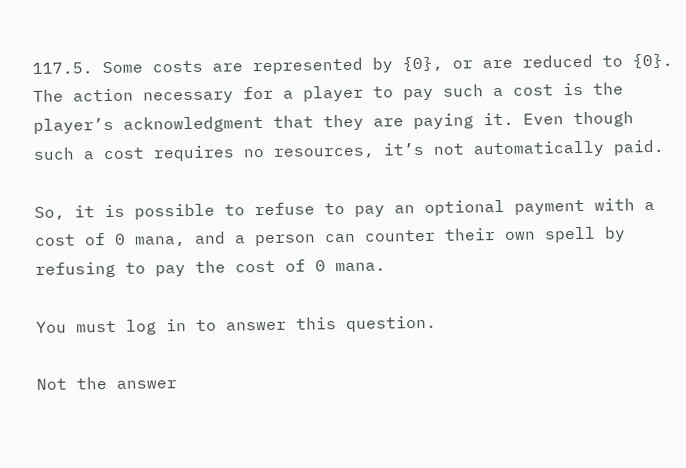117.5. Some costs are represented by {0}, or are reduced to {0}. The action necessary for a player to pay such a cost is the player’s acknowledgment that they are paying it. Even though such a cost requires no resources, it’s not automatically paid.

So, it is possible to refuse to pay an optional payment with a cost of 0 mana, and a person can counter their own spell by refusing to pay the cost of 0 mana.

You must log in to answer this question.

Not the answer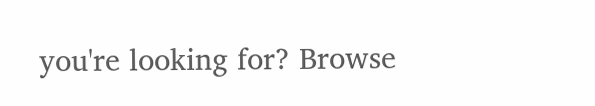you're looking for? Browse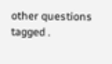other questions tagged .